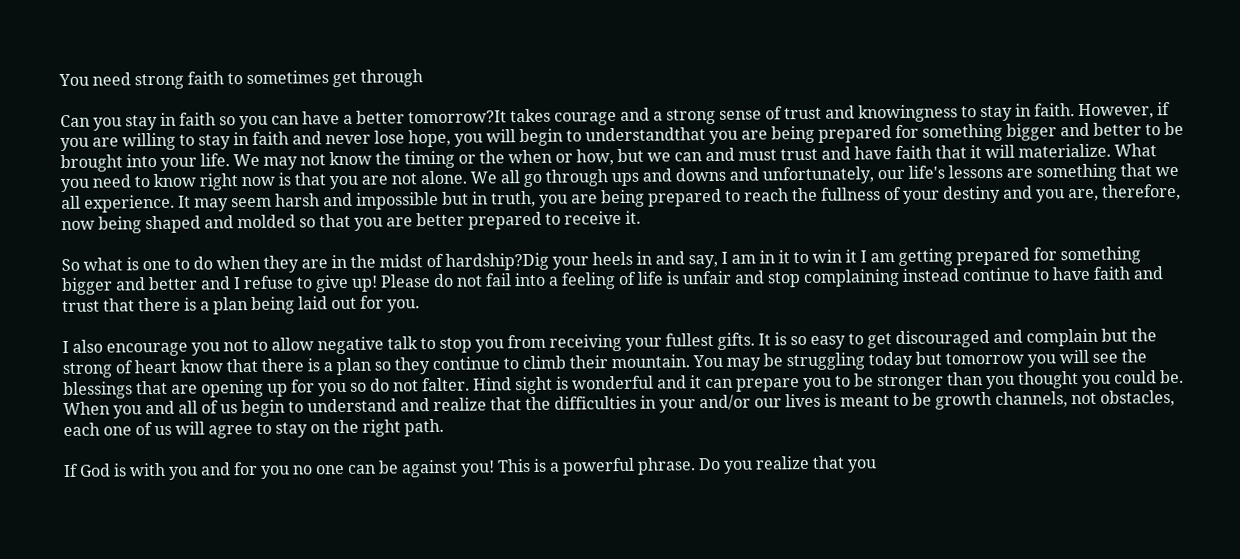You need strong faith to sometimes get through

Can you stay in faith so you can have a better tomorrow?It takes courage and a strong sense of trust and knowingness to stay in faith. However, if you are willing to stay in faith and never lose hope, you will begin to understandthat you are being prepared for something bigger and better to be brought into your life. We may not know the timing or the when or how, but we can and must trust and have faith that it will materialize. What you need to know right now is that you are not alone. We all go through ups and downs and unfortunately, our life's lessons are something that we all experience. It may seem harsh and impossible but in truth, you are being prepared to reach the fullness of your destiny and you are, therefore, now being shaped and molded so that you are better prepared to receive it.

So what is one to do when they are in the midst of hardship?Dig your heels in and say, I am in it to win it I am getting prepared for something bigger and better and I refuse to give up! Please do not fail into a feeling of life is unfair and stop complaining instead continue to have faith and trust that there is a plan being laid out for you.

I also encourage you not to allow negative talk to stop you from receiving your fullest gifts. It is so easy to get discouraged and complain but the strong of heart know that there is a plan so they continue to climb their mountain. You may be struggling today but tomorrow you will see the blessings that are opening up for you so do not falter. Hind sight is wonderful and it can prepare you to be stronger than you thought you could be. When you and all of us begin to understand and realize that the difficulties in your and/or our lives is meant to be growth channels, not obstacles, each one of us will agree to stay on the right path.

If God is with you and for you no one can be against you! This is a powerful phrase. Do you realize that you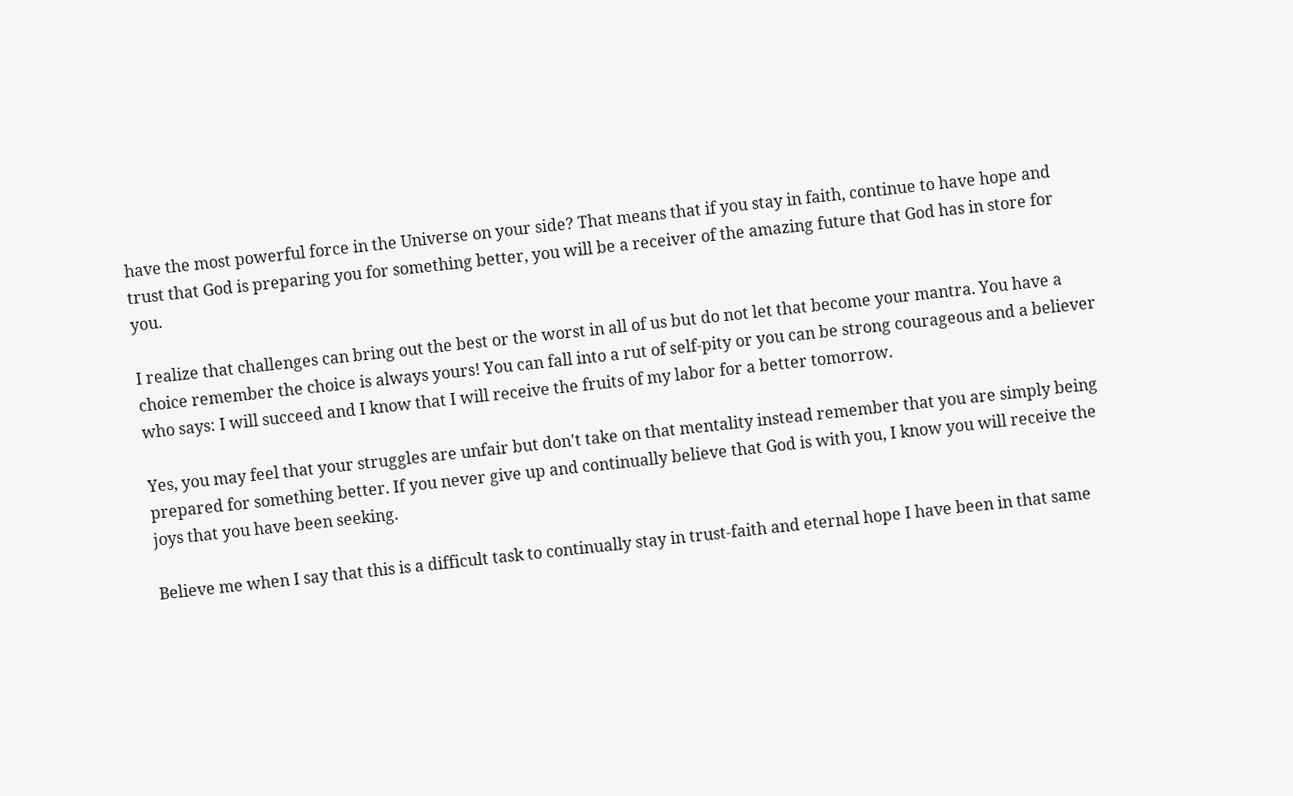have the most powerful force in the Universe on your side? That means that if you stay in faith, continue to have hope and trust that God is preparing you for something better, you will be a receiver of the amazing future that God has in store for you.

I realize that challenges can bring out the best or the worst in all of us but do not let that become your mantra. You have a choice remember the choice is always yours! You can fall into a rut of self-pity or you can be strong courageous and a believer who says: I will succeed and I know that I will receive the fruits of my labor for a better tomorrow.

Yes, you may feel that your struggles are unfair but don't take on that mentality instead remember that you are simply being prepared for something better. If you never give up and continually believe that God is with you, I know you will receive the joys that you have been seeking.

Believe me when I say that this is a difficult task to continually stay in trust-faith and eternal hope I have been in that same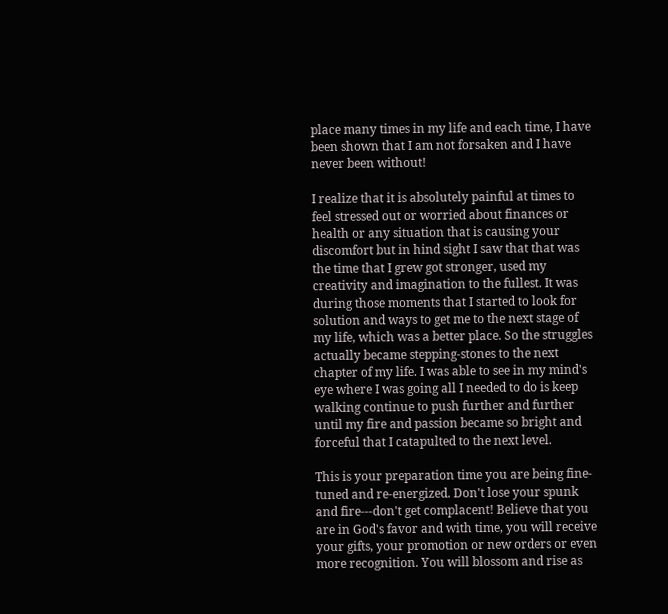place many times in my life and each time, I have been shown that I am not forsaken and I have never been without!

I realize that it is absolutely painful at times to feel stressed out or worried about finances or health or any situation that is causing your discomfort but in hind sight I saw that that was the time that I grew got stronger, used my creativity and imagination to the fullest. It was during those moments that I started to look for solution and ways to get me to the next stage of my life, which was a better place. So the struggles actually became stepping-stones to the next chapter of my life. I was able to see in my mind's eye where I was going all I needed to do is keep walking continue to push further and further until my fire and passion became so bright and forceful that I catapulted to the next level.

This is your preparation time you are being fine-tuned and re-energized. Don't lose your spunk and fire---don't get complacent! Believe that you are in God's favor and with time, you will receive your gifts, your promotion or new orders or even more recognition. You will blossom and rise as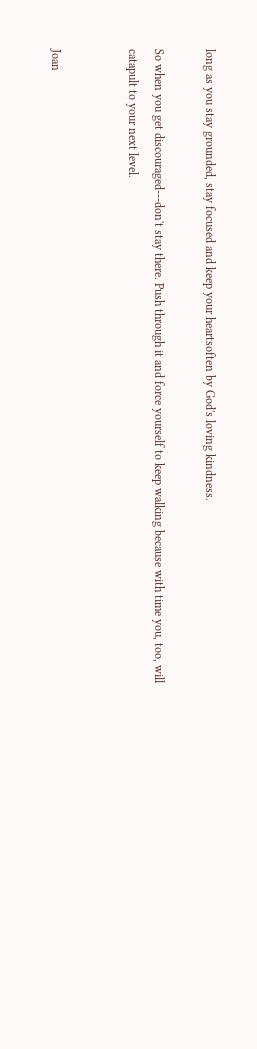long as you stay grounded, stay focused and keep your heartsoften by God's loving kindness.

So when you get discouraged---don't stay there. Push through it and force yourself to keep walking because with time you, too, will catapult to your next level.


Joan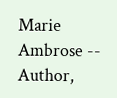Marie Ambrose -- Author,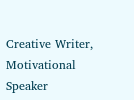Creative Writer, Motivational Speaker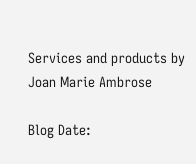Services and products by Joan Marie Ambrose

Blog Date: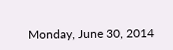Monday, June 30, 2014